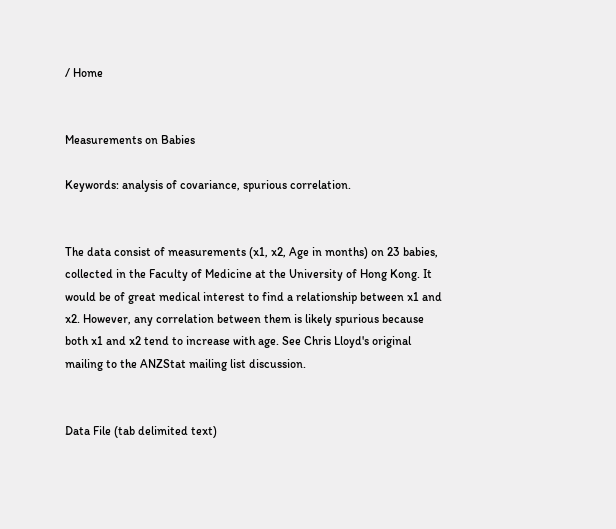/ Home


Measurements on Babies

Keywords: analysis of covariance, spurious correlation.


The data consist of measurements (x1, x2, Age in months) on 23 babies, collected in the Faculty of Medicine at the University of Hong Kong. It would be of great medical interest to find a relationship between x1 and x2. However, any correlation between them is likely spurious because both x1 and x2 tend to increase with age. See Chris Lloyd's original mailing to the ANZStat mailing list discussion.


Data File (tab delimited text)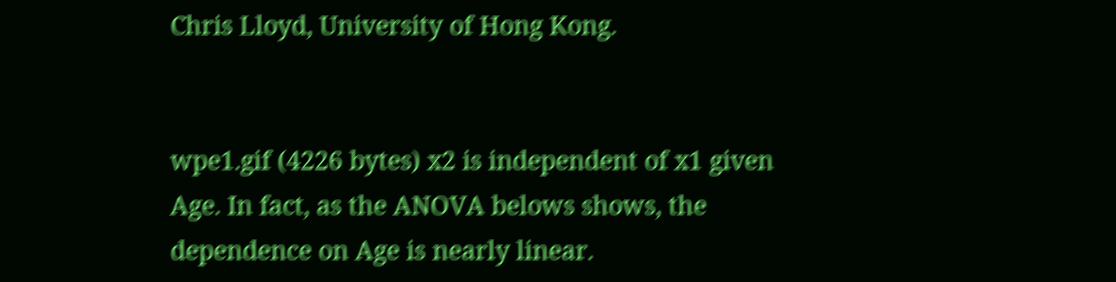Chris Lloyd, University of Hong Kong.


wpe1.gif (4226 bytes) x2 is independent of x1 given Age. In fact, as the ANOVA belows shows, the dependence on Age is nearly linear.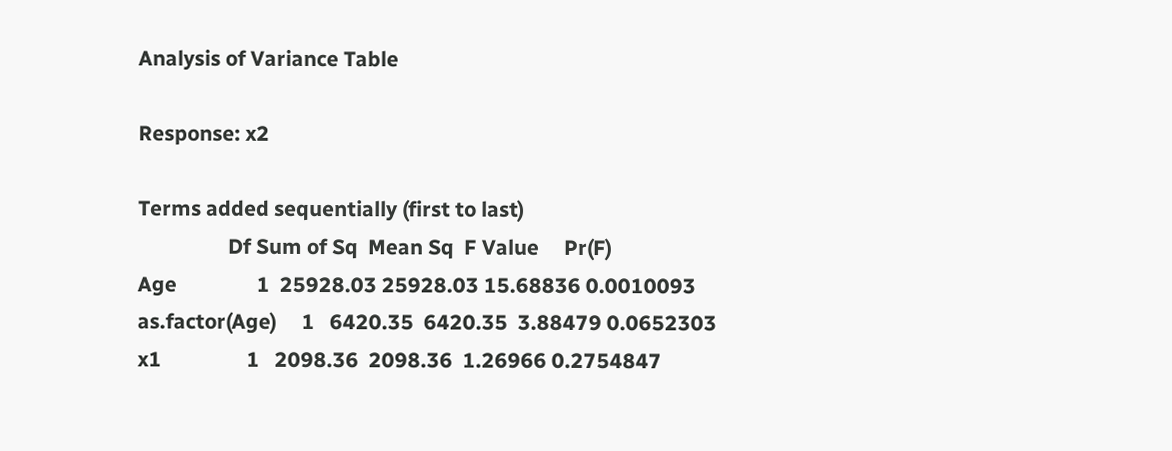Analysis of Variance Table

Response: x2

Terms added sequentially (first to last)
                  Df Sum of Sq  Mean Sq  F Value     Pr(F)
Age                1  25928.03 25928.03 15.68836 0.0010093
as.factor(Age)     1   6420.35  6420.35  3.88479 0.0652303
x1                 1   2098.36  2098.36  1.26966 0.2754847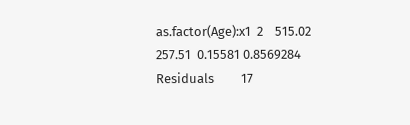as.factor(Age):x1  2    515.02   257.51  0.15581 0.8569284
Residuals         17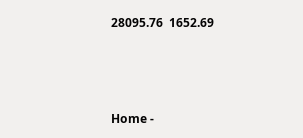28095.76  1652.69



Home -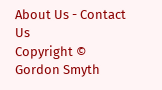About Us - Contact Us
Copyright © Gordon Smyth